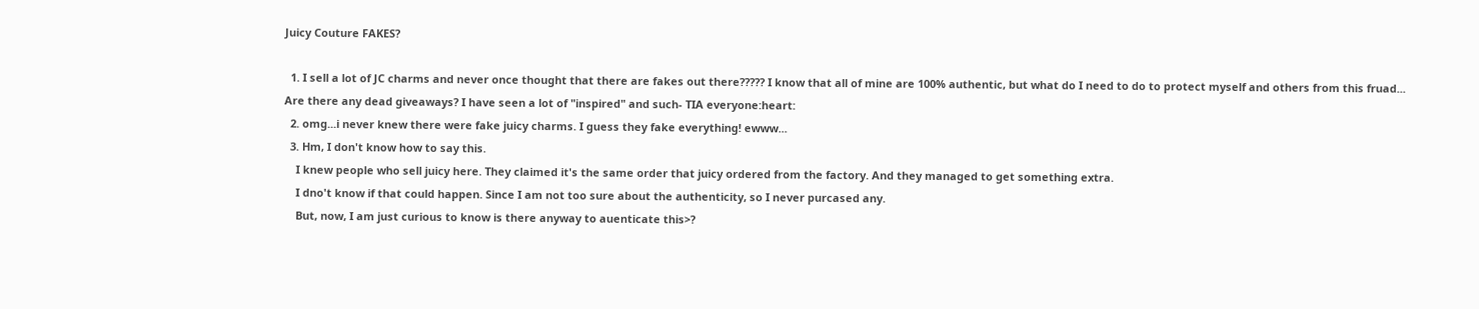Juicy Couture FAKES?

  1. I sell a lot of JC charms and never once thought that there are fakes out there????? I know that all of mine are 100% authentic, but what do I need to do to protect myself and others from this fruad... Are there any dead giveaways? I have seen a lot of "inspired" and such- TIA everyone:heart:
  2. omg...i never knew there were fake juicy charms. I guess they fake everything! ewww...
  3. Hm, I don't know how to say this.
    I knew people who sell juicy here. They claimed it's the same order that juicy ordered from the factory. And they managed to get something extra.
    I dno't know if that could happen. Since I am not too sure about the authenticity, so I never purcased any.
    But, now, I am just curious to know is there anyway to auenticate this>?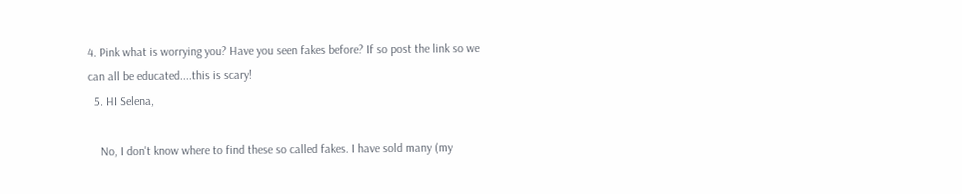4. Pink what is worrying you? Have you seen fakes before? If so post the link so we can all be educated....this is scary!
  5. HI Selena,

    No, I don't know where to find these so called fakes. I have sold many (my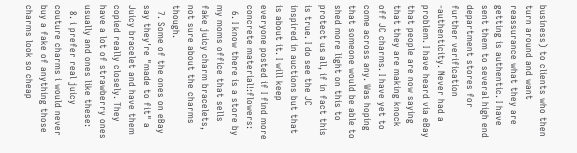business) to clients who then turn around and want reassurance what they are getting is authentic. I have sent them to several high end department stores for further verification -authenticity. Never had a problem. I have heard via eBay that people are now saying that they are making knock off JC charms. I have yet to come across any. Was hoping that someone would be able to shed more light on this to protect us all, if in fact this is true. I do see the JC inspired in auctions but that is about it. I will keep everyone posted if I find more concrete material!:flowers:
  6. I know there is a store by my moms office that sells fake juicy charm bracelets, not sure about the charms though.
  7. Some of the ones on eBay say they're "made to fit" a Juicy bracelet and have them copied really closely. They have a lot of strawberry ones usually and ones like these:
  8. i prefer real juicy couture charms i would never buy a fake of anything those charms look so cheap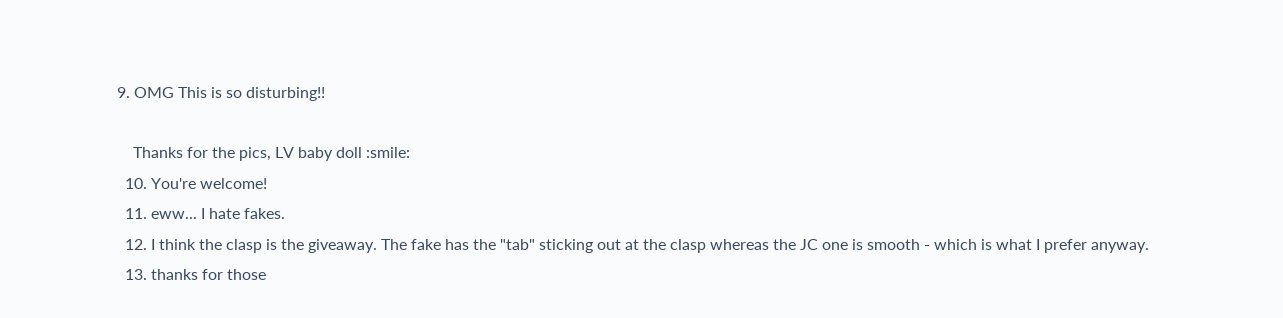9. OMG This is so disturbing!!

    Thanks for the pics, LV baby doll :smile:
  10. You're welcome!
  11. eww... I hate fakes.
  12. I think the clasp is the giveaway. The fake has the "tab" sticking out at the clasp whereas the JC one is smooth - which is what I prefer anyway.
  13. thanks for those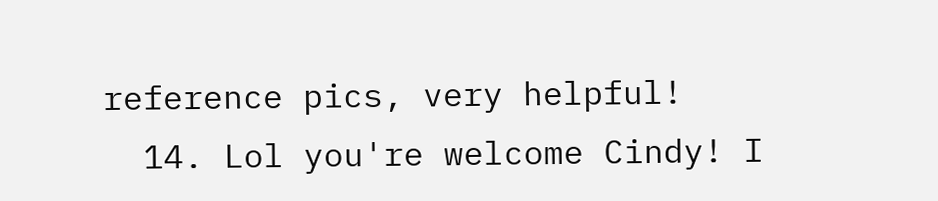reference pics, very helpful!
  14. Lol you're welcome Cindy! I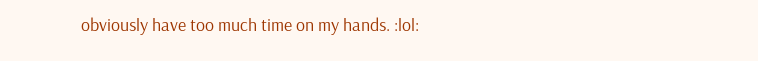obviously have too much time on my hands. :lol: